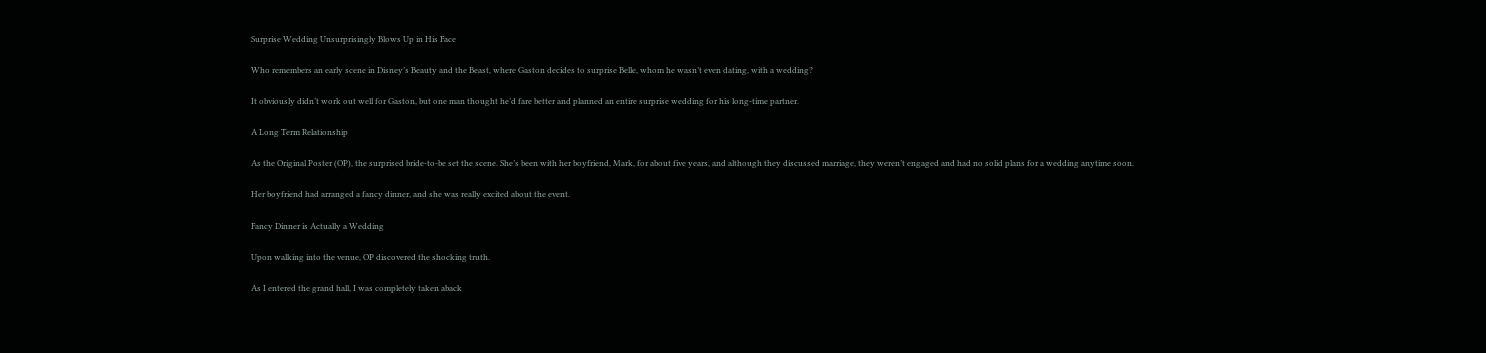Surprise Wedding Unsurprisingly Blows Up in His Face

Who remembers an early scene in Disney’s Beauty and the Beast, where Gaston decides to surprise Belle, whom he wasn’t even dating, with a wedding?

It obviously didn’t work out well for Gaston, but one man thought he’d fare better and planned an entire surprise wedding for his long-time partner.

A Long Term Relationship

As the Original Poster (OP), the surprised bride-to-be set the scene. She’s been with her boyfriend, Mark, for about five years, and although they discussed marriage, they weren’t engaged and had no solid plans for a wedding anytime soon.

Her boyfriend had arranged a fancy dinner, and she was really excited about the event.

Fancy Dinner is Actually a Wedding

Upon walking into the venue, OP discovered the shocking truth.

As I entered the grand hall, I was completely taken aback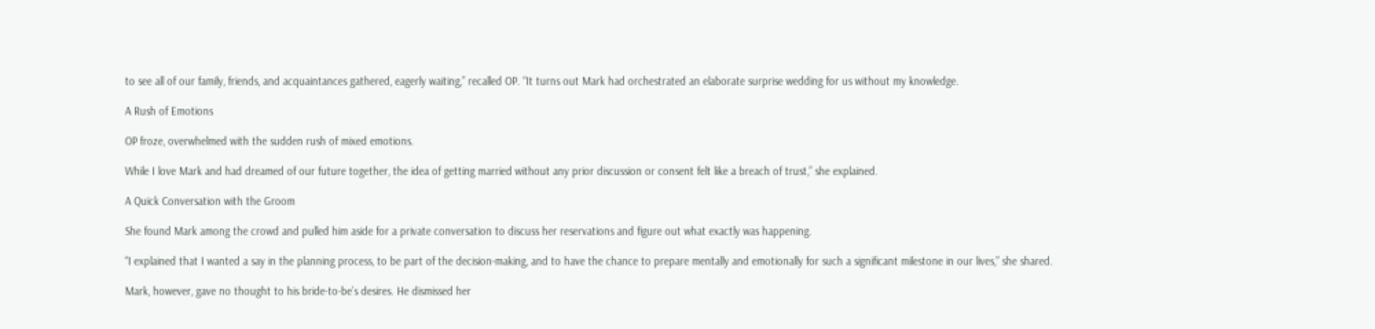to see all of our family, friends, and acquaintances gathered, eagerly waiting,” recalled OP. “It turns out Mark had orchestrated an elaborate surprise wedding for us without my knowledge.

A Rush of Emotions

OP froze, overwhelmed with the sudden rush of mixed emotions.

While I love Mark and had dreamed of our future together, the idea of getting married without any prior discussion or consent felt like a breach of trust,” she explained.

A Quick Conversation with the Groom

She found Mark among the crowd and pulled him aside for a private conversation to discuss her reservations and figure out what exactly was happening.

“I explained that I wanted a say in the planning process, to be part of the decision-making, and to have the chance to prepare mentally and emotionally for such a significant milestone in our lives,” she shared.

Mark, however, gave no thought to his bride-to-be’s desires. He dismissed her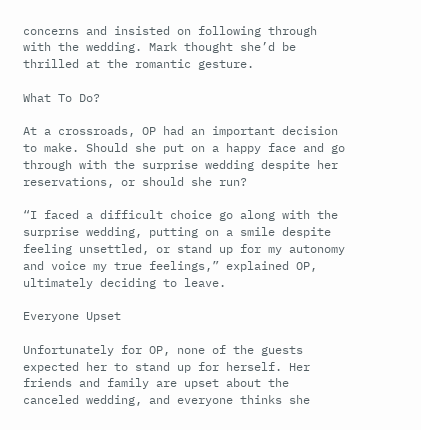concerns and insisted on following through with the wedding. Mark thought she’d be thrilled at the romantic gesture.

What To Do?

At a crossroads, OP had an important decision to make. Should she put on a happy face and go through with the surprise wedding despite her reservations, or should she run?

“I faced a difficult choice go along with the surprise wedding, putting on a smile despite feeling unsettled, or stand up for my autonomy and voice my true feelings,” explained OP, ultimately deciding to leave.

Everyone Upset

Unfortunately for OP, none of the guests expected her to stand up for herself. Her friends and family are upset about the canceled wedding, and everyone thinks she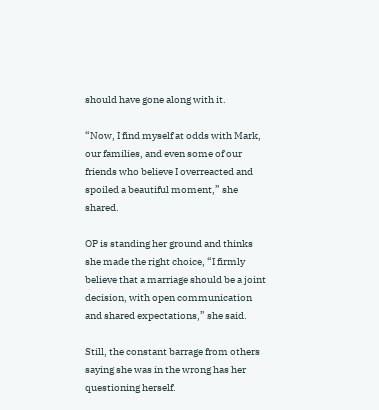should have gone along with it.

“Now, I find myself at odds with Mark, our families, and even some of our friends who believe I overreacted and spoiled a beautiful moment,” she shared.

OP is standing her ground and thinks she made the right choice, “I firmly believe that a marriage should be a joint decision, with open communication and shared expectations,” she said.

Still, the constant barrage from others saying she was in the wrong has her questioning herself.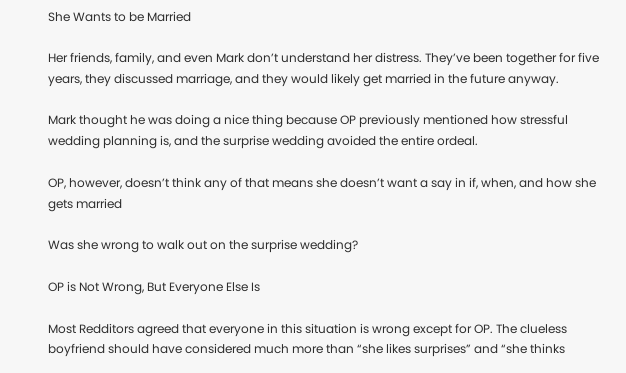She Wants to be Married

Her friends, family, and even Mark don’t understand her distress. They’ve been together for five years, they discussed marriage, and they would likely get married in the future anyway.

Mark thought he was doing a nice thing because OP previously mentioned how stressful wedding planning is, and the surprise wedding avoided the entire ordeal.

OP, however, doesn’t think any of that means she doesn’t want a say in if, when, and how she gets married

Was she wrong to walk out on the surprise wedding?

OP is Not Wrong, But Everyone Else Is

Most Redditors agreed that everyone in this situation is wrong except for OP. The clueless boyfriend should have considered much more than “she likes surprises” and “she thinks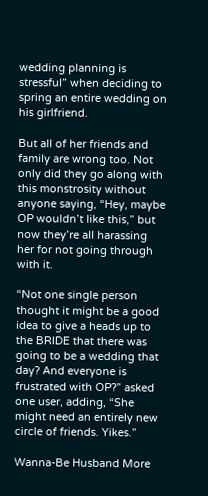wedding planning is stressful” when deciding to spring an entire wedding on his girlfriend.

But all of her friends and family are wrong too. Not only did they go along with this monstrosity without anyone saying, “Hey, maybe OP wouldn’t like this,” but now they’re all harassing her for not going through with it.

“Not one single person thought it might be a good idea to give a heads up to the BRIDE that there was going to be a wedding that day? And everyone is frustrated with OP?” asked one user, adding, “She might need an entirely new circle of friends. Yikes.”

Wanna-Be Husband More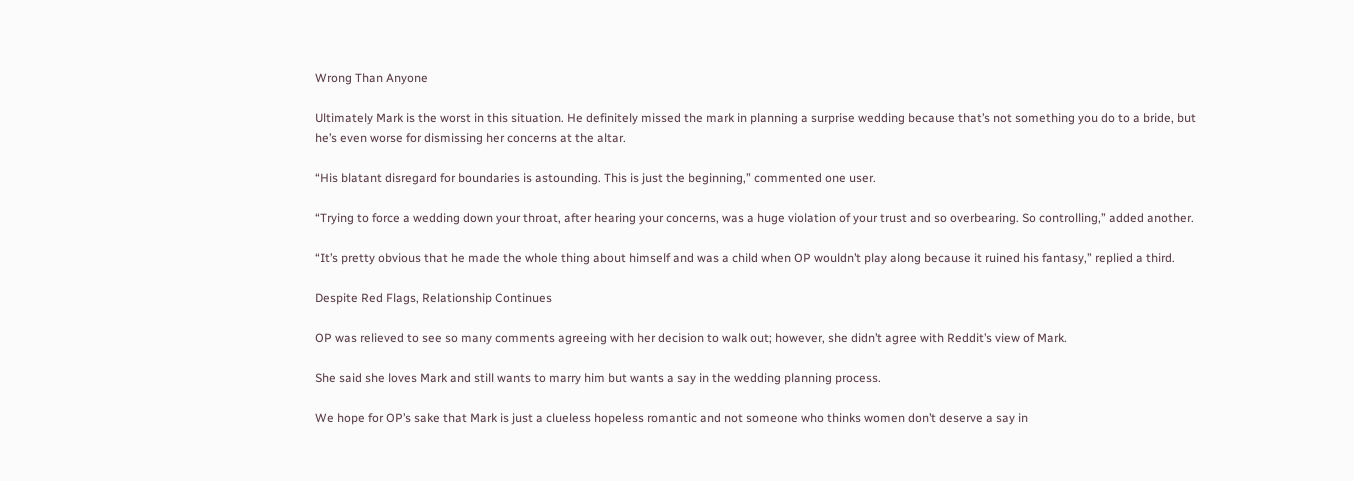Wrong Than Anyone

Ultimately Mark is the worst in this situation. He definitely missed the mark in planning a surprise wedding because that’s not something you do to a bride, but he’s even worse for dismissing her concerns at the altar.

“His blatant disregard for boundaries is astounding. This is just the beginning,” commented one user.

“Trying to force a wedding down your throat, after hearing your concerns, was a huge violation of your trust and so overbearing. So controlling,” added another.

“It’s pretty obvious that he made the whole thing about himself and was a child when OP wouldn’t play along because it ruined his fantasy,” replied a third.

Despite Red Flags, Relationship Continues

OP was relieved to see so many comments agreeing with her decision to walk out; however, she didn’t agree with Reddit’s view of Mark.

She said she loves Mark and still wants to marry him but wants a say in the wedding planning process.

We hope for OP’s sake that Mark is just a clueless hopeless romantic and not someone who thinks women don’t deserve a say in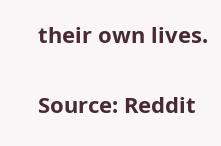their own lives.

Source: Reddit